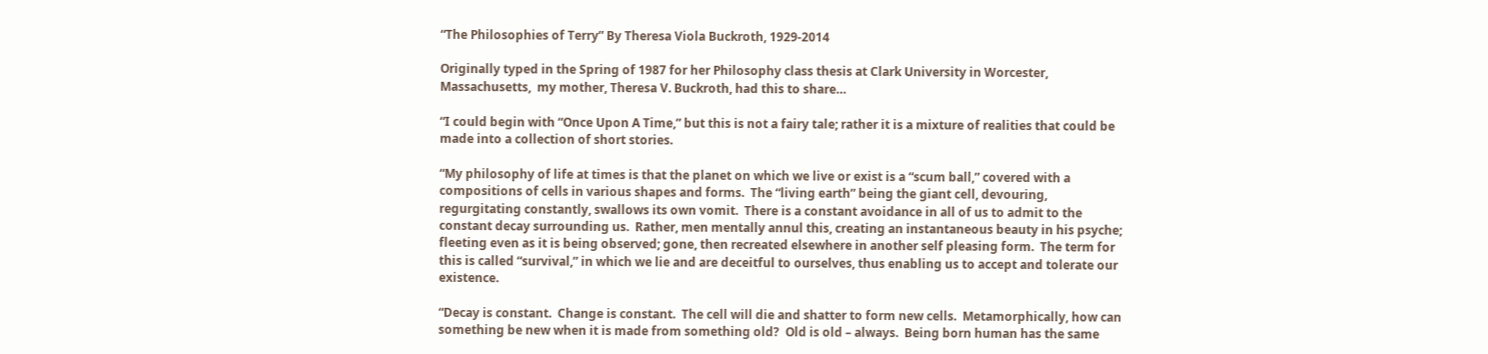“The Philosophies of Terry” By Theresa Viola Buckroth, 1929-2014

Originally typed in the Spring of 1987 for her Philosophy class thesis at Clark University in Worcester, Massachusetts,  my mother, Theresa V. Buckroth, had this to share…

“I could begin with “Once Upon A Time,” but this is not a fairy tale; rather it is a mixture of realities that could be made into a collection of short stories.

“My philosophy of life at times is that the planet on which we live or exist is a “scum ball,” covered with a compositions of cells in various shapes and forms.  The “living earth” being the giant cell, devouring, regurgitating constantly, swallows its own vomit.  There is a constant avoidance in all of us to admit to the constant decay surrounding us.  Rather, men mentally annul this, creating an instantaneous beauty in his psyche; fleeting even as it is being observed; gone, then recreated elsewhere in another self pleasing form.  The term for this is called “survival,” in which we lie and are deceitful to ourselves, thus enabling us to accept and tolerate our existence.

“Decay is constant.  Change is constant.  The cell will die and shatter to form new cells.  Metamorphically, how can something be new when it is made from something old?  Old is old – always.  Being born human has the same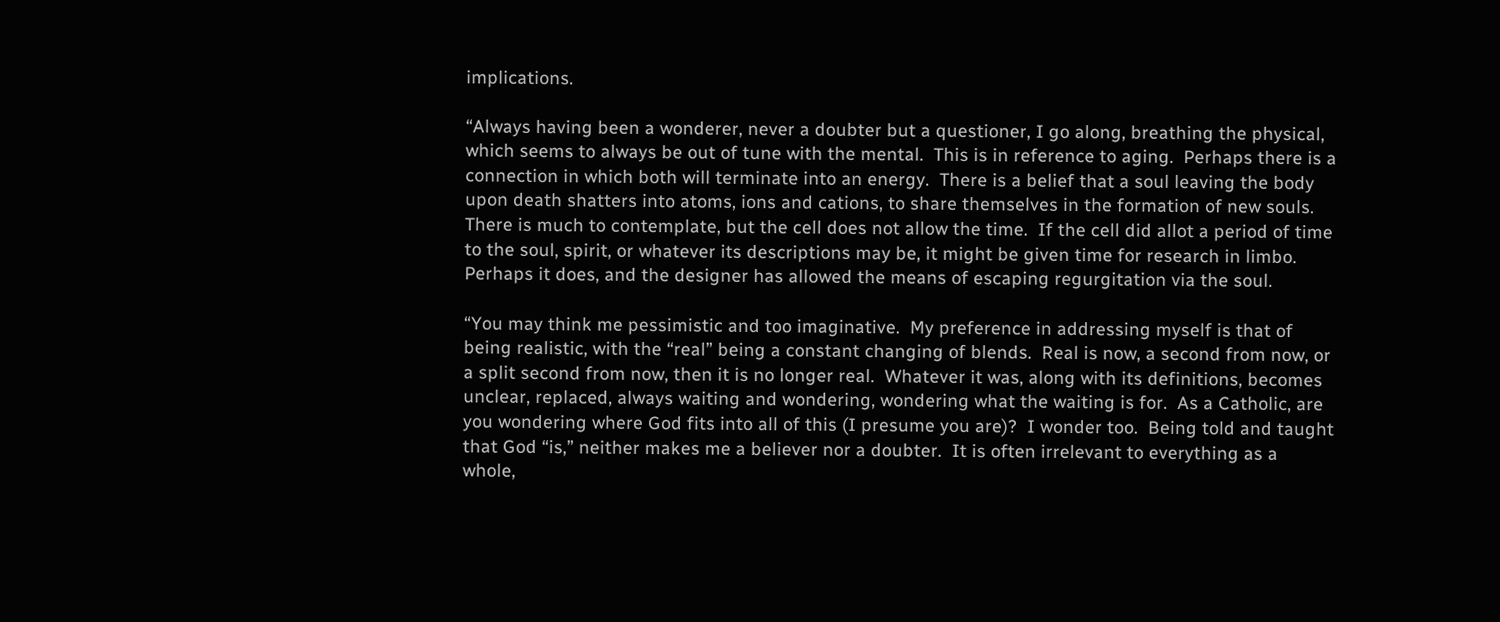implications.

“Always having been a wonderer, never a doubter but a questioner, I go along, breathing the physical, which seems to always be out of tune with the mental.  This is in reference to aging.  Perhaps there is a connection in which both will terminate into an energy.  There is a belief that a soul leaving the body upon death shatters into atoms, ions and cations, to share themselves in the formation of new souls.  There is much to contemplate, but the cell does not allow the time.  If the cell did allot a period of time to the soul, spirit, or whatever its descriptions may be, it might be given time for research in limbo.  Perhaps it does, and the designer has allowed the means of escaping regurgitation via the soul.

“You may think me pessimistic and too imaginative.  My preference in addressing myself is that of being realistic, with the “real” being a constant changing of blends.  Real is now, a second from now, or a split second from now, then it is no longer real.  Whatever it was, along with its definitions, becomes unclear, replaced, always waiting and wondering, wondering what the waiting is for.  As a Catholic, are you wondering where God fits into all of this (I presume you are)?  I wonder too.  Being told and taught that God “is,” neither makes me a believer nor a doubter.  It is often irrelevant to everything as a whole,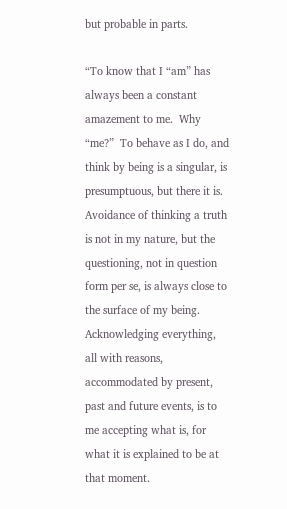but probable in parts.

“To know that I “am” has always been a constant amazement to me.  Why “me?”  To behave as I do, and think by being is a singular, is presumptuous, but there it is.  Avoidance of thinking a truth is not in my nature, but the questioning, not in question form per se, is always close to the surface of my being.  Acknowledging everything, all with reasons, accommodated by present, past and future events, is to me accepting what is, for what it is explained to be at that moment.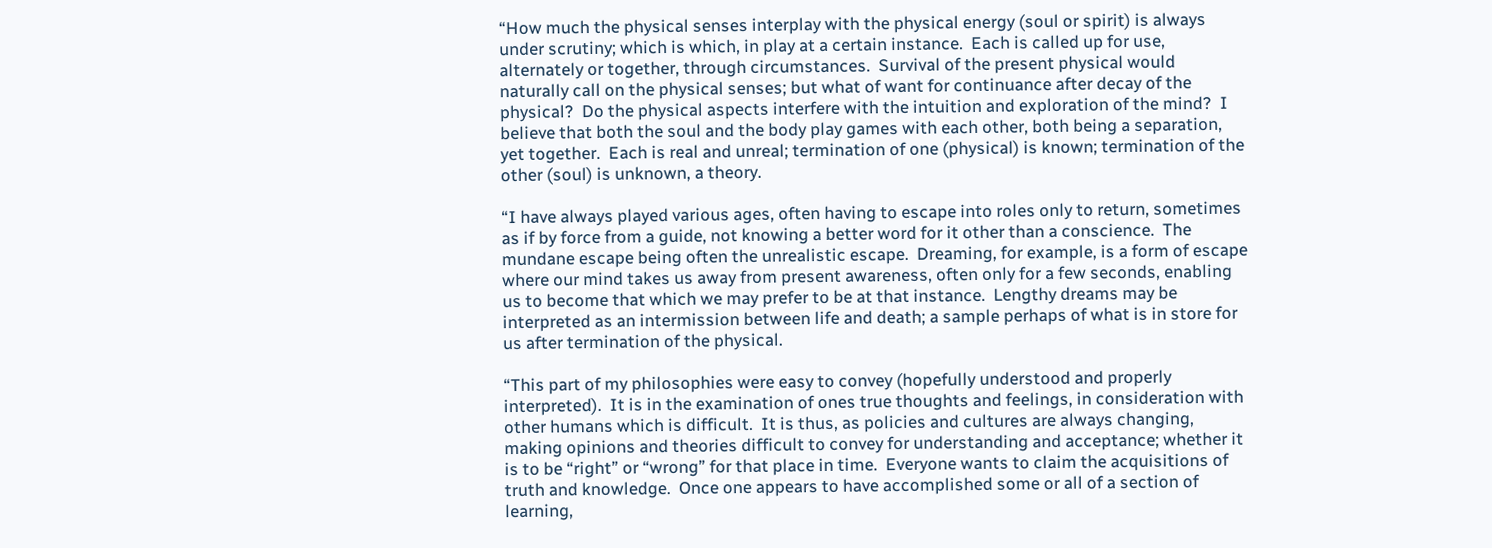“How much the physical senses interplay with the physical energy (soul or spirit) is always under scrutiny; which is which, in play at a certain instance.  Each is called up for use, alternately or together, through circumstances.  Survival of the present physical would naturally call on the physical senses; but what of want for continuance after decay of the physical?  Do the physical aspects interfere with the intuition and exploration of the mind?  I believe that both the soul and the body play games with each other, both being a separation, yet together.  Each is real and unreal; termination of one (physical) is known; termination of the other (soul) is unknown, a theory.

“I have always played various ages, often having to escape into roles only to return, sometimes as if by force from a guide, not knowing a better word for it other than a conscience.  The mundane escape being often the unrealistic escape.  Dreaming, for example, is a form of escape where our mind takes us away from present awareness, often only for a few seconds, enabling us to become that which we may prefer to be at that instance.  Lengthy dreams may be interpreted as an intermission between life and death; a sample perhaps of what is in store for us after termination of the physical.

“This part of my philosophies were easy to convey (hopefully understood and properly interpreted).  It is in the examination of ones true thoughts and feelings, in consideration with other humans which is difficult.  It is thus, as policies and cultures are always changing, making opinions and theories difficult to convey for understanding and acceptance; whether it is to be “right” or “wrong” for that place in time.  Everyone wants to claim the acquisitions of truth and knowledge.  Once one appears to have accomplished some or all of a section of learning,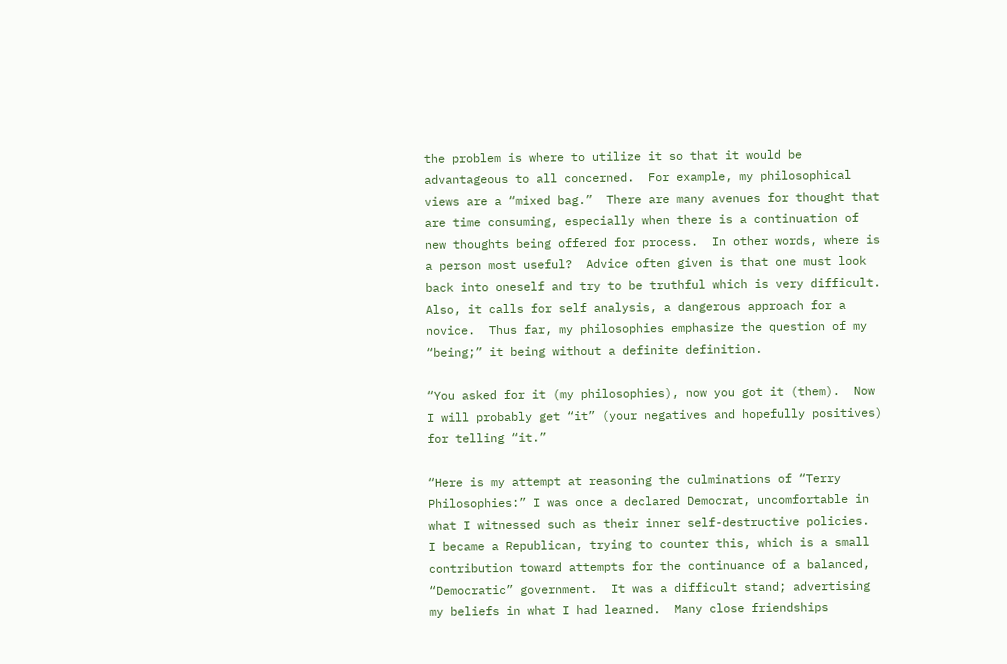the problem is where to utilize it so that it would be advantageous to all concerned.  For example, my philosophical views are a “mixed bag.”  There are many avenues for thought that are time consuming, especially when there is a continuation of new thoughts being offered for process.  In other words, where is a person most useful?  Advice often given is that one must look back into oneself and try to be truthful which is very difficult.  Also, it calls for self analysis, a dangerous approach for a novice.  Thus far, my philosophies emphasize the question of my “being;” it being without a definite definition.

“You asked for it (my philosophies), now you got it (them).  Now I will probably get “it” (your negatives and hopefully positives) for telling “it.”

“Here is my attempt at reasoning the culminations of “Terry Philosophies:” I was once a declared Democrat, uncomfortable in what I witnessed such as their inner self-destructive policies.  I became a Republican, trying to counter this, which is a small contribution toward attempts for the continuance of a balanced, “Democratic” government.  It was a difficult stand; advertising my beliefs in what I had learned.  Many close friendships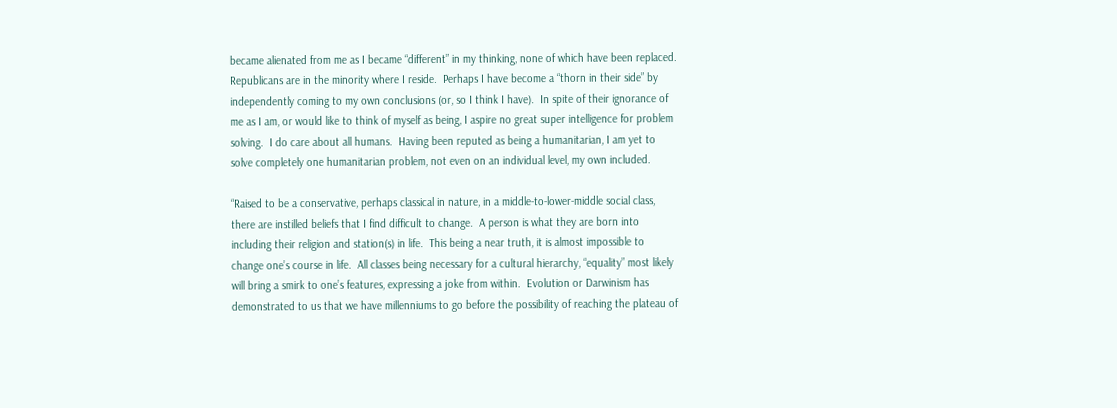became alienated from me as I became “different” in my thinking, none of which have been replaced.  Republicans are in the minority where I reside.  Perhaps I have become a “thorn in their side” by independently coming to my own conclusions (or, so I think I have).  In spite of their ignorance of me as I am, or would like to think of myself as being, I aspire no great super intelligence for problem solving.  I do care about all humans.  Having been reputed as being a humanitarian, I am yet to solve completely one humanitarian problem, not even on an individual level, my own included.

“Raised to be a conservative, perhaps classical in nature, in a middle-to-lower-middle social class, there are instilled beliefs that I find difficult to change.  A person is what they are born into including their religion and station(s) in life.  This being a near truth, it is almost impossible to change one’s course in life.  All classes being necessary for a cultural hierarchy, “equality” most likely will bring a smirk to one’s features, expressing a joke from within.  Evolution or Darwinism has demonstrated to us that we have millenniums to go before the possibility of reaching the plateau of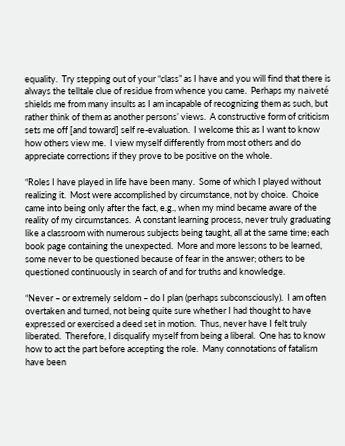equality.  Try stepping out of your “class” as I have and you will find that there is always the telltale clue of residue from whence you came.  Perhaps my naiveté shields me from many insults as I am incapable of recognizing them as such, but rather think of them as another persons’ views.  A constructive form of criticism sets me off [and toward] self re-evaluation.  I welcome this as I want to know how others view me.  I view myself differently from most others and do appreciate corrections if they prove to be positive on the whole.

“Roles I have played in life have been many.  Some of which I played without realizing it.  Most were accomplished by circumstance, not by choice.  Choice came into being only after the fact, e.g., when my mind became aware of the reality of my circumstances.  A constant learning process, never truly graduating like a classroom with numerous subjects being taught, all at the same time; each book page containing the unexpected.  More and more lessons to be learned, some never to be questioned because of fear in the answer; others to be questioned continuously in search of and for truths and knowledge.

“Never – or extremely seldom – do I plan (perhaps subconsciously).  I am often overtaken and turned, not being quite sure whether I had thought to have expressed or exercised a deed set in motion.  Thus, never have I felt truly liberated.  Therefore, I disqualify myself from being a liberal.  One has to know how to act the part before accepting the role.  Many connotations of fatalism have been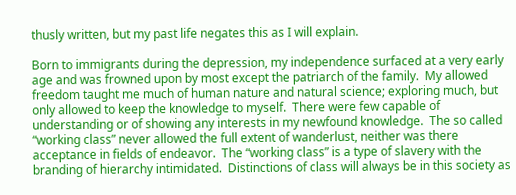thusly written, but my past life negates this as I will explain.

Born to immigrants during the depression, my independence surfaced at a very early age and was frowned upon by most except the patriarch of the family.  My allowed freedom taught me much of human nature and natural science; exploring much, but only allowed to keep the knowledge to myself.  There were few capable of understanding or of showing any interests in my newfound knowledge.  The so called “working class” never allowed the full extent of wanderlust, neither was there acceptance in fields of endeavor.  The “working class” is a type of slavery with the branding of hierarchy intimidated.  Distinctions of class will always be in this society as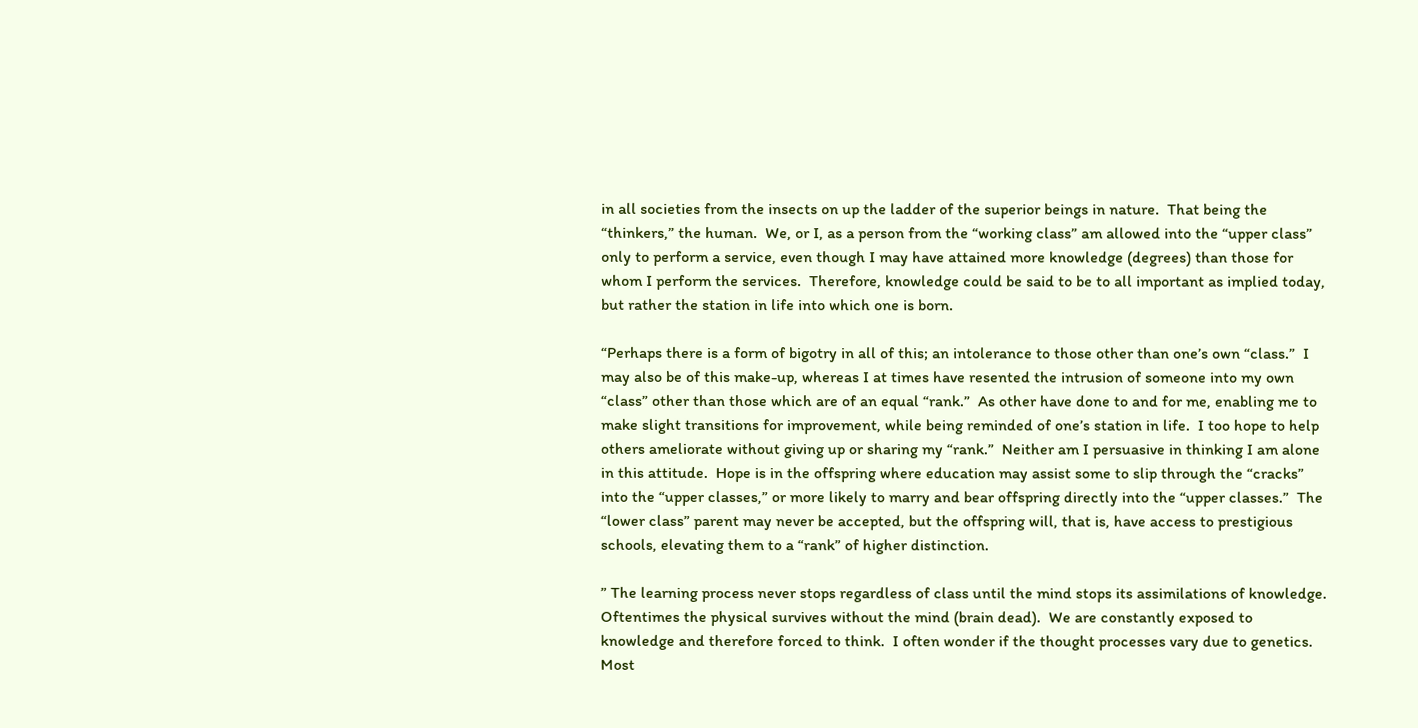in all societies from the insects on up the ladder of the superior beings in nature.  That being the “thinkers,” the human.  We, or I, as a person from the “working class” am allowed into the “upper class” only to perform a service, even though I may have attained more knowledge (degrees) than those for whom I perform the services.  Therefore, knowledge could be said to be to all important as implied today, but rather the station in life into which one is born.

“Perhaps there is a form of bigotry in all of this; an intolerance to those other than one’s own “class.”  I may also be of this make-up, whereas I at times have resented the intrusion of someone into my own “class” other than those which are of an equal “rank.”  As other have done to and for me, enabling me to make slight transitions for improvement, while being reminded of one’s station in life.  I too hope to help others ameliorate without giving up or sharing my “rank.”  Neither am I persuasive in thinking I am alone in this attitude.  Hope is in the offspring where education may assist some to slip through the “cracks” into the “upper classes,” or more likely to marry and bear offspring directly into the “upper classes.”  The “lower class” parent may never be accepted, but the offspring will, that is, have access to prestigious schools, elevating them to a “rank” of higher distinction.

” The learning process never stops regardless of class until the mind stops its assimilations of knowledge.  Oftentimes the physical survives without the mind (brain dead).  We are constantly exposed to knowledge and therefore forced to think.  I often wonder if the thought processes vary due to genetics.  Most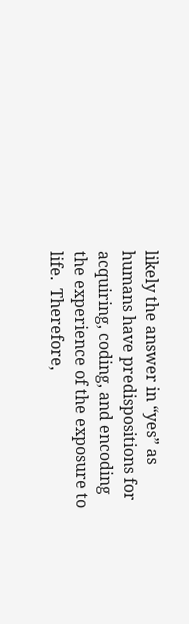likely the answer in “yes” as humans have predispositions for acquiring, coding, and encoding the experience of the exposure to life.  Therefore,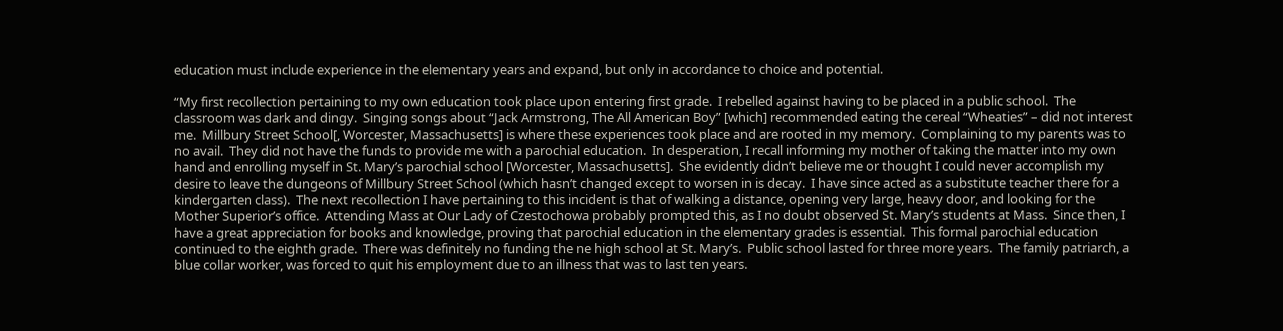education must include experience in the elementary years and expand, but only in accordance to choice and potential.

“My first recollection pertaining to my own education took place upon entering first grade.  I rebelled against having to be placed in a public school.  The classroom was dark and dingy.  Singing songs about “Jack Armstrong, The All American Boy” [which] recommended eating the cereal “Wheaties” – did not interest me.  Millbury Street School[, Worcester, Massachusetts] is where these experiences took place and are rooted in my memory.  Complaining to my parents was to no avail.  They did not have the funds to provide me with a parochial education.  In desperation, I recall informing my mother of taking the matter into my own hand and enrolling myself in St. Mary’s parochial school [Worcester, Massachusetts].  She evidently didn’t believe me or thought I could never accomplish my desire to leave the dungeons of Millbury Street School (which hasn’t changed except to worsen in is decay.  I have since acted as a substitute teacher there for a kindergarten class).  The next recollection I have pertaining to this incident is that of walking a distance, opening very large, heavy door, and looking for the Mother Superior’s office.  Attending Mass at Our Lady of Czestochowa probably prompted this, as I no doubt observed St. Mary’s students at Mass.  Since then, I have a great appreciation for books and knowledge, proving that parochial education in the elementary grades is essential.  This formal parochial education continued to the eighth grade.  There was definitely no funding the ne high school at St. Mary’s.  Public school lasted for three more years.  The family patriarch, a blue collar worker, was forced to quit his employment due to an illness that was to last ten years.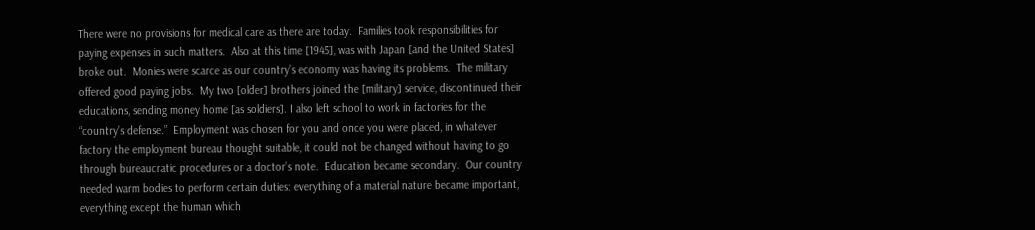There were no provisions for medical care as there are today.  Families took responsibilities for paying expenses in such matters.  Also at this time [1945], was with Japan [and the United States] broke out.  Monies were scarce as our country’s economy was having its problems.  The military offered good paying jobs.  My two [older] brothers joined the [military] service, discontinued their educations, sending money home [as soldiers]. I also left school to work in factories for the “country’s defense.”  Employment was chosen for you and once you were placed, in whatever factory the employment bureau thought suitable, it could not be changed without having to go through bureaucratic procedures or a doctor’s note.  Education became secondary.  Our country needed warm bodies to perform certain duties: everything of a material nature became important, everything except the human which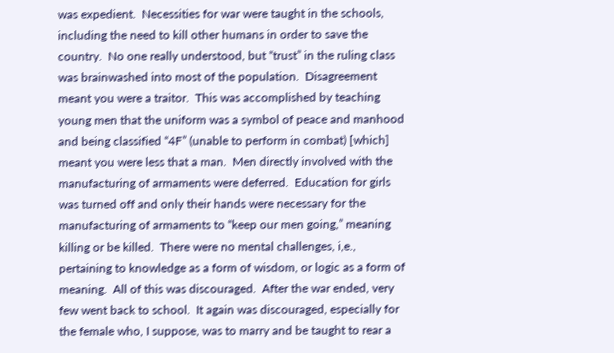was expedient.  Necessities for war were taught in the schools, including the need to kill other humans in order to save the country.  No one really understood, but “trust” in the ruling class was brainwashed into most of the population.  Disagreement meant you were a traitor.  This was accomplished by teaching young men that the uniform was a symbol of peace and manhood and being classified “4F” (unable to perform in combat) [which] meant you were less that a man.  Men directly involved with the manufacturing of armaments were deferred.  Education for girls was turned off and only their hands were necessary for the manufacturing of armaments to “keep our men going,” meaning killing or be killed.  There were no mental challenges, i,e., pertaining to knowledge as a form of wisdom, or logic as a form of meaning.  All of this was discouraged.  After the war ended, very few went back to school.  It again was discouraged, especially for the female who, I suppose, was to marry and be taught to rear a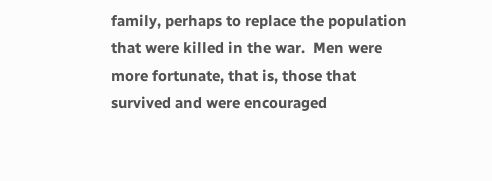family, perhaps to replace the population that were killed in the war.  Men were more fortunate, that is, those that survived and were encouraged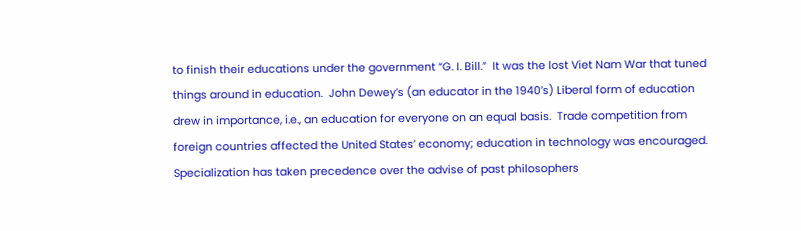to finish their educations under the government “G. I. Bill.”  It was the lost Viet Nam War that tuned things around in education.  John Dewey’s (an educator in the 1940’s) Liberal form of education drew in importance, i.e., an education for everyone on an equal basis.  Trade competition from foreign countries affected the United States’ economy; education in technology was encouraged.  Specialization has taken precedence over the advise of past philosophers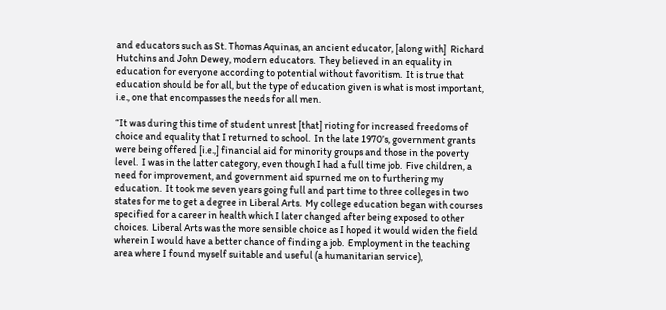and educators such as St. Thomas Aquinas, an ancient educator, [along with]  Richard Hutchins and John Dewey, modern educators.  They believed in an equality in education for everyone according to potential without favoritism.  It is true that education should be for all, but the type of education given is what is most important, i.e., one that encompasses the needs for all men.

“It was during this time of student unrest [that] rioting for increased freedoms of choice and equality that I returned to school.  In the late 1970’s, government grants were being offered [i.e.,] financial aid for minority groups and those in the poverty level.  I was in the latter category, even though I had a full time job.  Five children, a need for improvement, and government aid spurned me on to furthering my education.  It took me seven years going full and part time to three colleges in two states for me to get a degree in Liberal Arts.  My college education began with courses specified for a career in health which I later changed after being exposed to other choices.  Liberal Arts was the more sensible choice as I hoped it would widen the field wherein I would have a better chance of finding a job.  Employment in the teaching area where I found myself suitable and useful (a humanitarian service),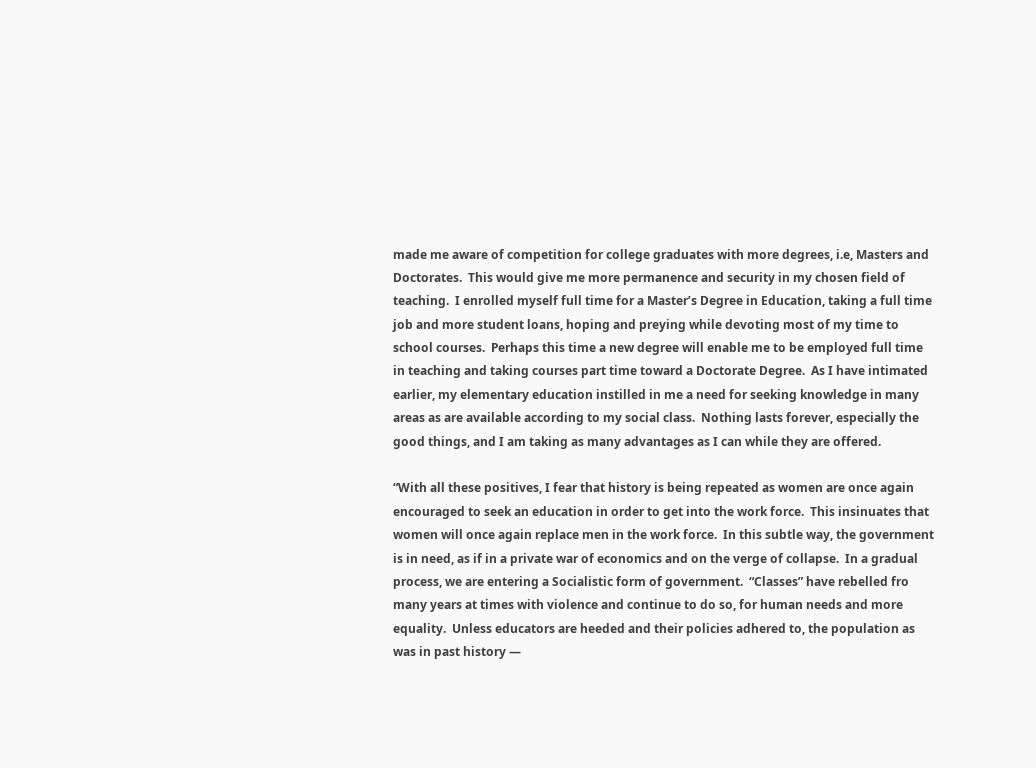made me aware of competition for college graduates with more degrees, i.e, Masters and Doctorates.  This would give me more permanence and security in my chosen field of teaching.  I enrolled myself full time for a Master’s Degree in Education, taking a full time job and more student loans, hoping and preying while devoting most of my time to school courses.  Perhaps this time a new degree will enable me to be employed full time in teaching and taking courses part time toward a Doctorate Degree.  As I have intimated earlier, my elementary education instilled in me a need for seeking knowledge in many areas as are available according to my social class.  Nothing lasts forever, especially the good things, and I am taking as many advantages as I can while they are offered.

“With all these positives, I fear that history is being repeated as women are once again encouraged to seek an education in order to get into the work force.  This insinuates that women will once again replace men in the work force.  In this subtle way, the government is in need, as if in a private war of economics and on the verge of collapse.  In a gradual process, we are entering a Socialistic form of government.  “Classes” have rebelled fro many years at times with violence and continue to do so, for human needs and more equality.  Unless educators are heeded and their policies adhered to, the population as was in past history —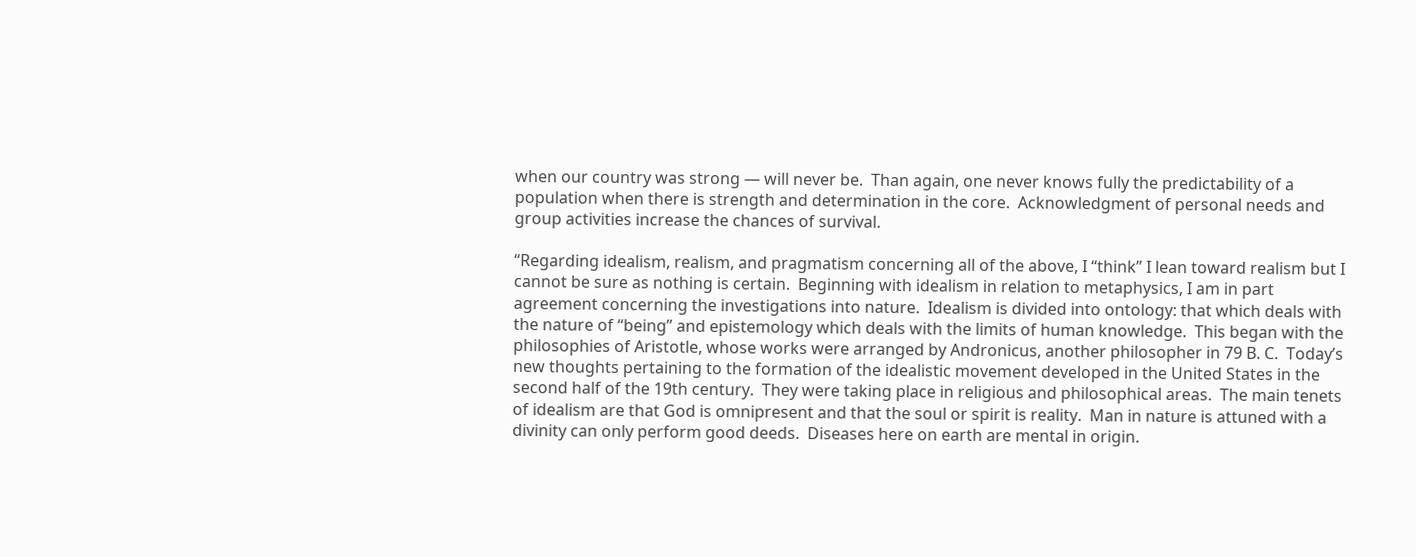when our country was strong — will never be.  Than again, one never knows fully the predictability of a population when there is strength and determination in the core.  Acknowledgment of personal needs and group activities increase the chances of survival.

“Regarding idealism, realism, and pragmatism concerning all of the above, I “think” I lean toward realism but I cannot be sure as nothing is certain.  Beginning with idealism in relation to metaphysics, I am in part agreement concerning the investigations into nature.  Idealism is divided into ontology: that which deals with the nature of “being” and epistemology which deals with the limits of human knowledge.  This began with the philosophies of Aristotle, whose works were arranged by Andronicus, another philosopher in 79 B. C.  Today’s new thoughts pertaining to the formation of the idealistic movement developed in the United States in the second half of the 19th century.  They were taking place in religious and philosophical areas.  The main tenets of idealism are that God is omnipresent and that the soul or spirit is reality.  Man in nature is attuned with a divinity can only perform good deeds.  Diseases here on earth are mental in origin.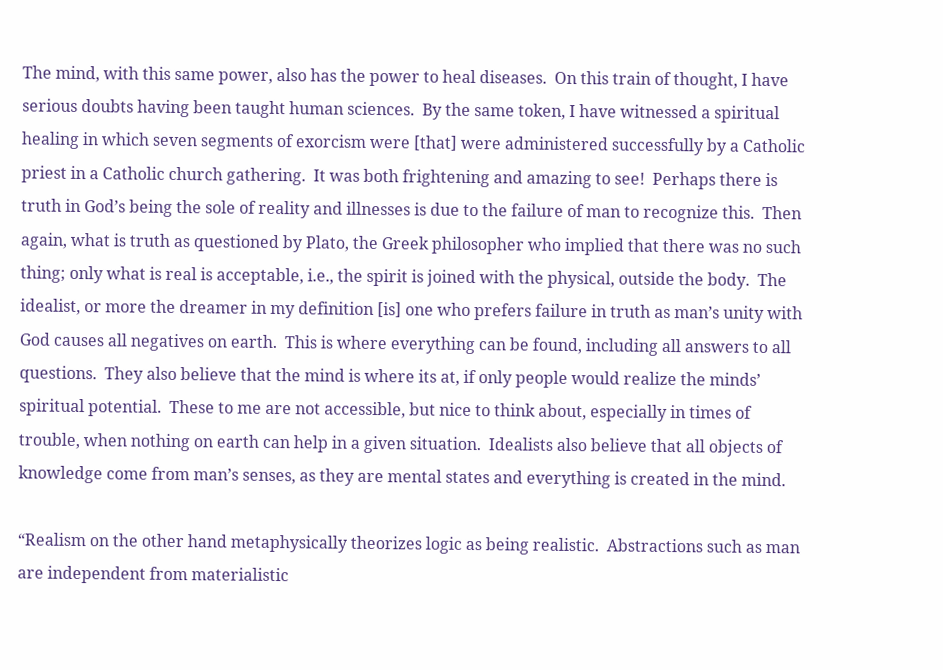The mind, with this same power, also has the power to heal diseases.  On this train of thought, I have serious doubts having been taught human sciences.  By the same token, I have witnessed a spiritual healing in which seven segments of exorcism were [that] were administered successfully by a Catholic priest in a Catholic church gathering.  It was both frightening and amazing to see!  Perhaps there is truth in God’s being the sole of reality and illnesses is due to the failure of man to recognize this.  Then again, what is truth as questioned by Plato, the Greek philosopher who implied that there was no such thing; only what is real is acceptable, i.e., the spirit is joined with the physical, outside the body.  The idealist, or more the dreamer in my definition [is] one who prefers failure in truth as man’s unity with God causes all negatives on earth.  This is where everything can be found, including all answers to all questions.  They also believe that the mind is where its at, if only people would realize the minds’ spiritual potential.  These to me are not accessible, but nice to think about, especially in times of trouble, when nothing on earth can help in a given situation.  Idealists also believe that all objects of knowledge come from man’s senses, as they are mental states and everything is created in the mind.

“Realism on the other hand metaphysically theorizes logic as being realistic.  Abstractions such as man are independent from materialistic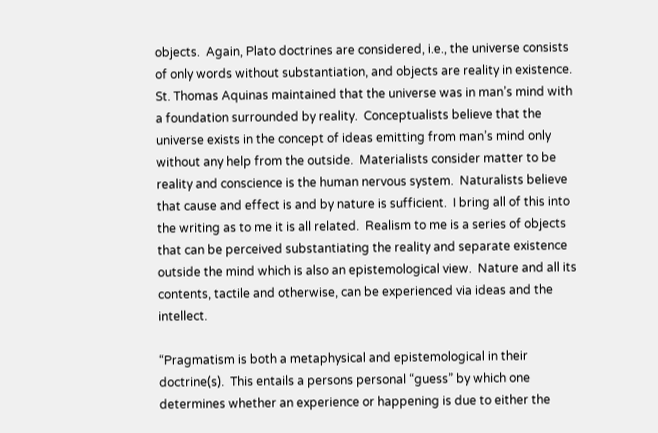objects.  Again, Plato doctrines are considered, i.e., the universe consists of only words without substantiation, and objects are reality in existence.  St. Thomas Aquinas maintained that the universe was in man’s mind with a foundation surrounded by reality.  Conceptualists believe that the universe exists in the concept of ideas emitting from man’s mind only without any help from the outside.  Materialists consider matter to be reality and conscience is the human nervous system.  Naturalists believe that cause and effect is and by nature is sufficient.  I bring all of this into the writing as to me it is all related.  Realism to me is a series of objects that can be perceived substantiating the reality and separate existence outside the mind which is also an epistemological view.  Nature and all its contents, tactile and otherwise, can be experienced via ideas and the intellect.

“Pragmatism is both a metaphysical and epistemological in their doctrine(s).  This entails a persons personal “guess” by which one determines whether an experience or happening is due to either the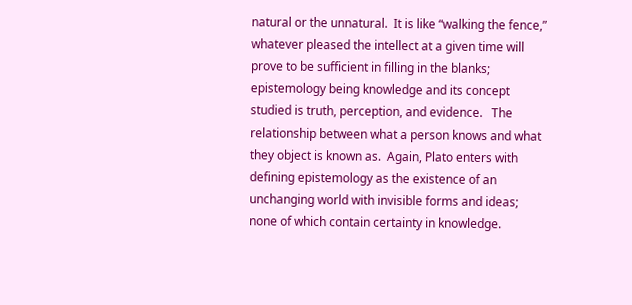natural or the unnatural.  It is like “walking the fence,” whatever pleased the intellect at a given time will prove to be sufficient in filling in the blanks; epistemology being knowledge and its concept studied is truth, perception, and evidence.   The relationship between what a person knows and what they object is known as.  Again, Plato enters with defining epistemology as the existence of an unchanging world with invisible forms and ideas; none of which contain certainty in knowledge.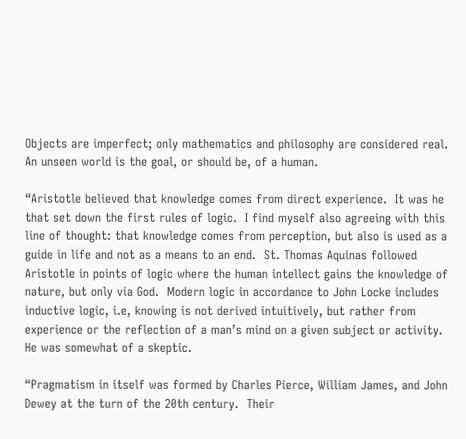Objects are imperfect; only mathematics and philosophy are considered real.  An unseen world is the goal, or should be, of a human.

“Aristotle believed that knowledge comes from direct experience.  It was he that set down the first rules of logic.  I find myself also agreeing with this line of thought: that knowledge comes from perception, but also is used as a guide in life and not as a means to an end.  St. Thomas Aquinas followed Aristotle in points of logic where the human intellect gains the knowledge of nature, but only via God.  Modern logic in accordance to John Locke includes inductive logic, i.e, knowing is not derived intuitively, but rather from experience or the reflection of a man’s mind on a given subject or activity.  He was somewhat of a skeptic.

“Pragmatism in itself was formed by Charles Pierce, William James, and John Dewey at the turn of the 20th century.  Their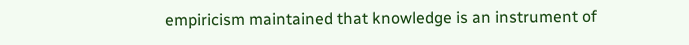empiricism maintained that knowledge is an instrument of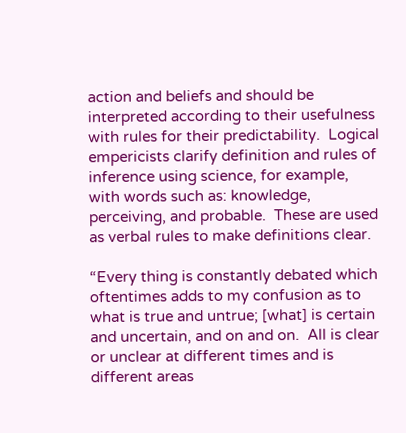action and beliefs and should be interpreted according to their usefulness with rules for their predictability.  Logical empericists clarify definition and rules of inference using science, for example, with words such as: knowledge, perceiving, and probable.  These are used as verbal rules to make definitions clear.

“Every thing is constantly debated which oftentimes adds to my confusion as to what is true and untrue; [what] is certain and uncertain, and on and on.  All is clear or unclear at different times and is different areas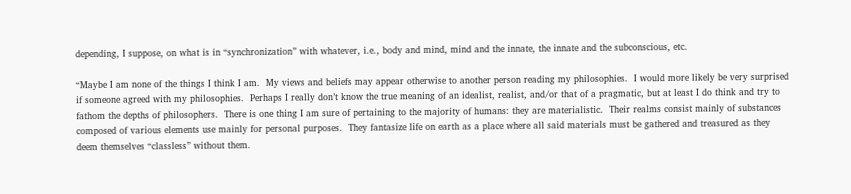depending, I suppose, on what is in “synchronization” with whatever, i.e., body and mind, mind and the innate, the innate and the subconscious, etc.

“Maybe I am none of the things I think I am.  My views and beliefs may appear otherwise to another person reading my philosophies.  I would more likely be very surprised if someone agreed with my philosophies.  Perhaps I really don’t know the true meaning of an idealist, realist, and/or that of a pragmatic, but at least I do think and try to fathom the depths of philosophers.  There is one thing I am sure of pertaining to the majority of humans: they are materialistic.  Their realms consist mainly of substances composed of various elements use mainly for personal purposes.  They fantasize life on earth as a place where all said materials must be gathered and treasured as they deem themselves “classless” without them.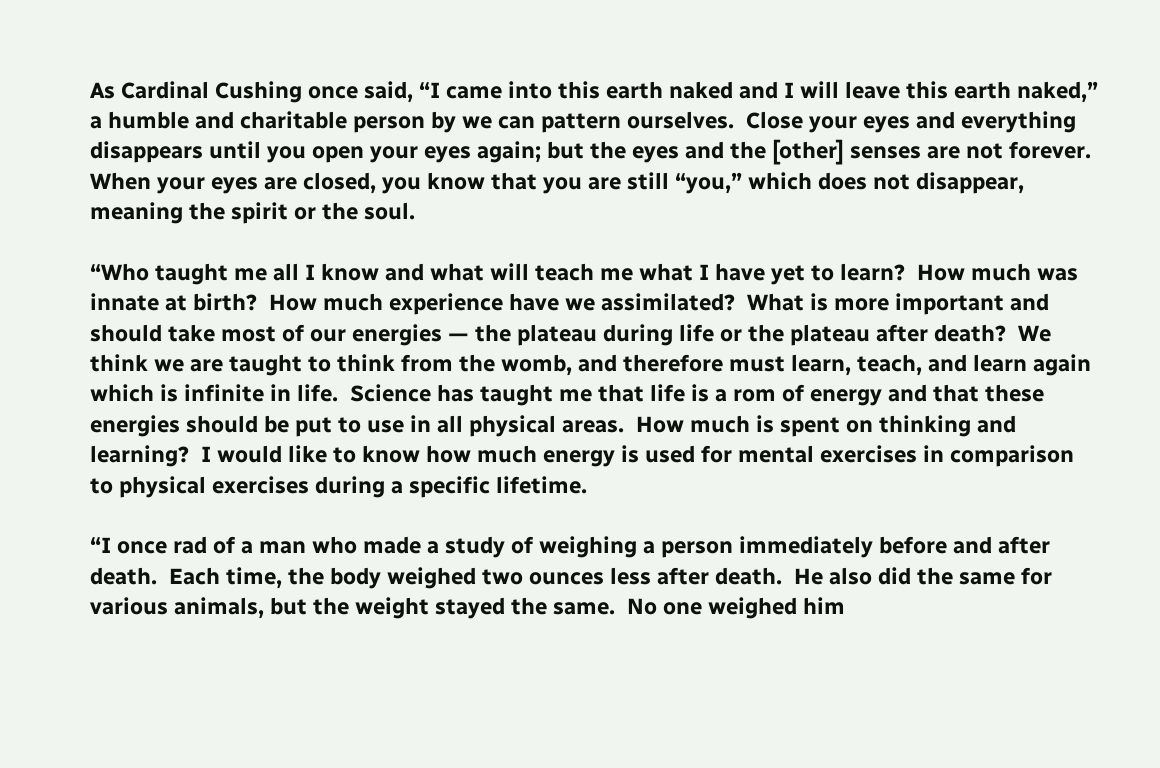As Cardinal Cushing once said, “I came into this earth naked and I will leave this earth naked,” a humble and charitable person by we can pattern ourselves.  Close your eyes and everything disappears until you open your eyes again; but the eyes and the [other] senses are not forever.  When your eyes are closed, you know that you are still “you,” which does not disappear, meaning the spirit or the soul.

“Who taught me all I know and what will teach me what I have yet to learn?  How much was innate at birth?  How much experience have we assimilated?  What is more important and should take most of our energies — the plateau during life or the plateau after death?  We think we are taught to think from the womb, and therefore must learn, teach, and learn again which is infinite in life.  Science has taught me that life is a rom of energy and that these energies should be put to use in all physical areas.  How much is spent on thinking and learning?  I would like to know how much energy is used for mental exercises in comparison to physical exercises during a specific lifetime.

“I once rad of a man who made a study of weighing a person immediately before and after death.  Each time, the body weighed two ounces less after death.  He also did the same for various animals, but the weight stayed the same.  No one weighed him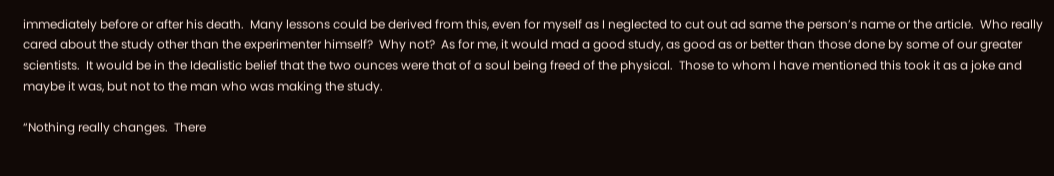immediately before or after his death.  Many lessons could be derived from this, even for myself as I neglected to cut out ad same the person’s name or the article.  Who really cared about the study other than the experimenter himself?  Why not?  As for me, it would mad a good study, as good as or better than those done by some of our greater scientists.  It would be in the Idealistic belief that the two ounces were that of a soul being freed of the physical.  Those to whom I have mentioned this took it as a joke and maybe it was, but not to the man who was making the study.

“Nothing really changes.  There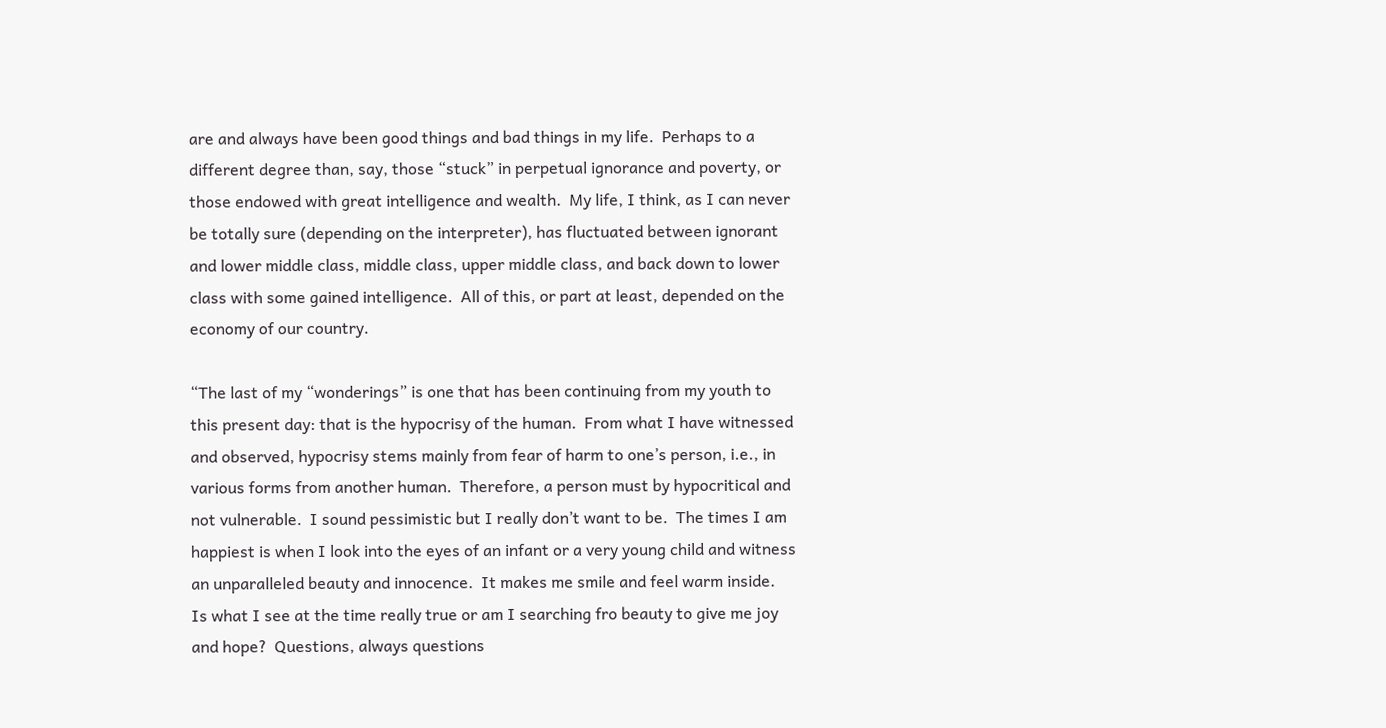are and always have been good things and bad things in my life.  Perhaps to a different degree than, say, those “stuck” in perpetual ignorance and poverty, or those endowed with great intelligence and wealth.  My life, I think, as I can never be totally sure (depending on the interpreter), has fluctuated between ignorant and lower middle class, middle class, upper middle class, and back down to lower class with some gained intelligence.  All of this, or part at least, depended on the economy of our country.

“The last of my “wonderings” is one that has been continuing from my youth to this present day: that is the hypocrisy of the human.  From what I have witnessed and observed, hypocrisy stems mainly from fear of harm to one’s person, i.e., in various forms from another human.  Therefore, a person must by hypocritical and not vulnerable.  I sound pessimistic but I really don’t want to be.  The times I am happiest is when I look into the eyes of an infant or a very young child and witness an unparalleled beauty and innocence.  It makes me smile and feel warm inside.  Is what I see at the time really true or am I searching fro beauty to give me joy and hope?  Questions, always questions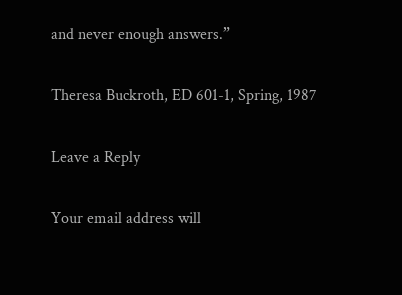and never enough answers.”

Theresa Buckroth, ED 601-1, Spring, 1987

Leave a Reply

Your email address will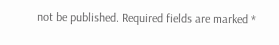not be published. Required fields are marked *